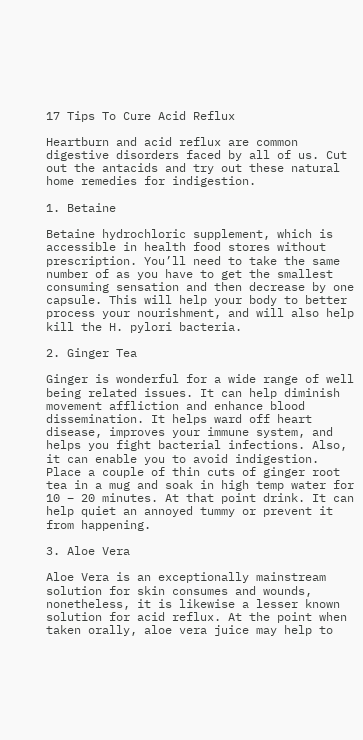17 Tips To Cure Acid Reflux

Heartburn and acid reflux are common digestive disorders faced by all of us. Cut out the antacids and try out these natural home remedies for indigestion.

1. Betaine

Betaine hydrochloric supplement, which is accessible in health food stores without prescription. You’ll need to take the same number of as you have to get the smallest consuming sensation and then decrease by one capsule. This will help your body to better process your nourishment, and will also help kill the H. pylori bacteria.

2. Ginger Tea

Ginger is wonderful for a wide range of well being related issues. It can help diminish movement affliction and enhance blood dissemination. It helps ward off heart disease, improves your immune system, and helps you fight bacterial infections. Also, it can enable you to avoid indigestion. Place a couple of thin cuts of ginger root tea in a mug and soak in high temp water for 10 – 20 minutes. At that point drink. It can help quiet an annoyed tummy or prevent it from happening.

3. Aloe Vera

Aloe Vera is an exceptionally mainstream solution for skin consumes and wounds, nonetheless, it is likewise a lesser known solution for acid reflux. At the point when taken orally, aloe vera juice may help to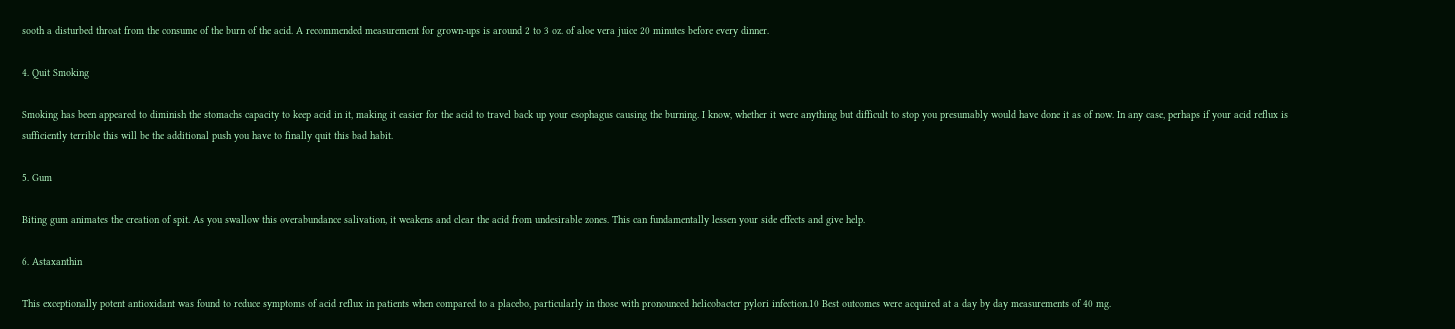sooth a disturbed throat from the consume of the burn of the acid. A recommended measurement for grown-ups is around 2 to 3 oz. of aloe vera juice 20 minutes before every dinner.

4. Quit Smoking

Smoking has been appeared to diminish the stomachs capacity to keep acid in it, making it easier for the acid to travel back up your esophagus causing the burning. I know, whether it were anything but difficult to stop you presumably would have done it as of now. In any case, perhaps if your acid reflux is sufficiently terrible this will be the additional push you have to finally quit this bad habit.

5. Gum

Biting gum animates the creation of spit. As you swallow this overabundance salivation, it weakens and clear the acid from undesirable zones. This can fundamentally lessen your side effects and give help.

6. Astaxanthin

This exceptionally potent antioxidant was found to reduce symptoms of acid reflux in patients when compared to a placebo, particularly in those with pronounced helicobacter pylori infection.10 Best outcomes were acquired at a day by day measurements of 40 mg.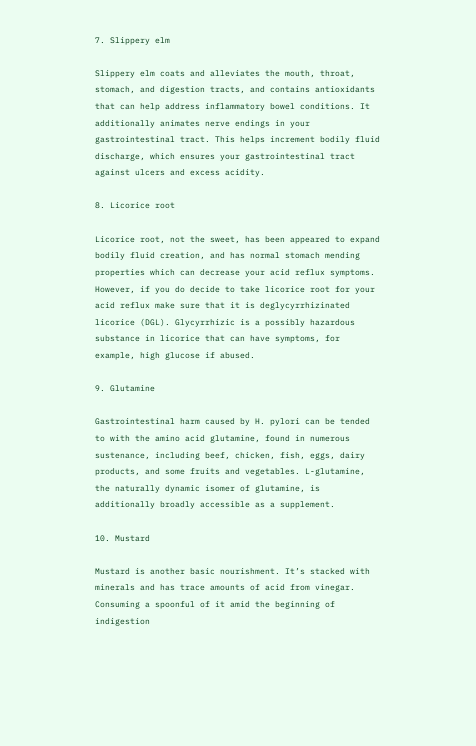7. Slippery elm

Slippery elm coats and alleviates the mouth, throat, stomach, and digestion tracts, and contains antioxidants that can help address inflammatory bowel conditions. It additionally animates nerve endings in your gastrointestinal tract. This helps increment bodily fluid discharge, which ensures your gastrointestinal tract against ulcers and excess acidity.

8. Licorice root

Licorice root, not the sweet, has been appeared to expand bodily fluid creation, and has normal stomach mending properties which can decrease your acid reflux symptoms. However, if you do decide to take licorice root for your acid reflux make sure that it is deglycyrrhizinated licorice (DGL). Glycyrrhizic is a possibly hazardous substance in licorice that can have symptoms, for example, high glucose if abused.

9. Glutamine

Gastrointestinal harm caused by H. pylori can be tended to with the amino acid glutamine, found in numerous sustenance, including beef, chicken, fish, eggs, dairy products, and some fruits and vegetables. L-glutamine, the naturally dynamic isomer of glutamine, is additionally broadly accessible as a supplement.

10. Mustard

Mustard is another basic nourishment. It’s stacked with minerals and has trace amounts of acid from vinegar. Consuming a spoonful of it amid the beginning of indigestion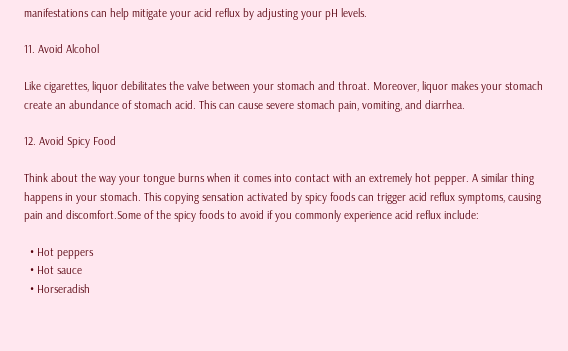manifestations can help mitigate your acid reflux by adjusting your pH levels.

11. Avoid Alcohol

Like cigarettes, liquor debilitates the valve between your stomach and throat. Moreover, liquor makes your stomach create an abundance of stomach acid. This can cause severe stomach pain, vomiting, and diarrhea.

12. Avoid Spicy Food

Think about the way your tongue burns when it comes into contact with an extremely hot pepper. A similar thing happens in your stomach. This copying sensation activated by spicy foods can trigger acid reflux symptoms, causing pain and discomfort.Some of the spicy foods to avoid if you commonly experience acid reflux include:

  • Hot peppers
  • Hot sauce
  • Horseradish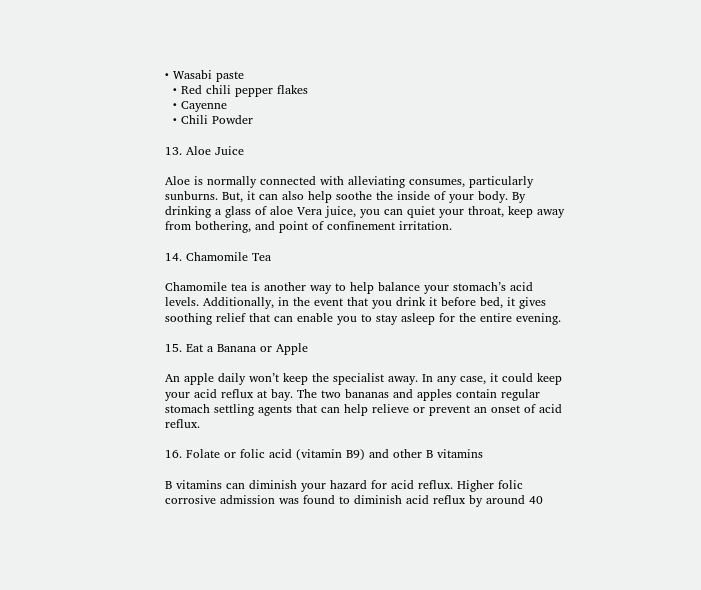• Wasabi paste
  • Red chili pepper flakes
  • Cayenne
  • Chili Powder

13. Aloe Juice

Aloe is normally connected with alleviating consumes, particularly sunburns. But, it can also help soothe the inside of your body. By drinking a glass of aloe Vera juice, you can quiet your throat, keep away from bothering, and point of confinement irritation.

14. Chamomile Tea

Chamomile tea is another way to help balance your stomach’s acid levels. Additionally, in the event that you drink it before bed, it gives soothing relief that can enable you to stay asleep for the entire evening.

15. Eat a Banana or Apple

An apple daily won’t keep the specialist away. In any case, it could keep your acid reflux at bay. The two bananas and apples contain regular stomach settling agents that can help relieve or prevent an onset of acid reflux.

16. Folate or folic acid (vitamin B9) and other B vitamins

B vitamins can diminish your hazard for acid reflux. Higher folic corrosive admission was found to diminish acid reflux by around 40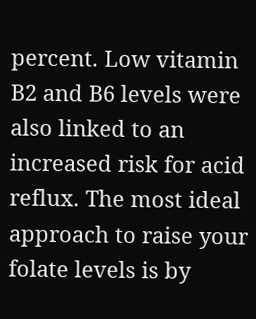percent. Low vitamin B2 and B6 levels were also linked to an increased risk for acid reflux. The most ideal approach to raise your folate levels is by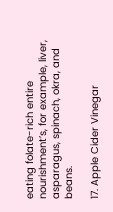eating folate-rich entire nourishment’s, for example, liver, asparagus, spinach, okra, and beans.

17. Apple Cider Vinegar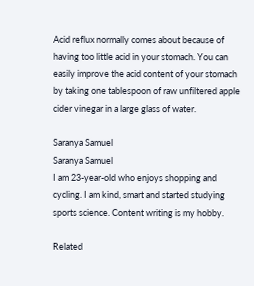Acid reflux normally comes about because of having too little acid in your stomach. You can easily improve the acid content of your stomach by taking one tablespoon of raw unfiltered apple cider vinegar in a large glass of water.

Saranya Samuel
Saranya Samuel
I am 23-year-old who enjoys shopping and cycling. I am kind, smart and started studying sports science. Content writing is my hobby.

Related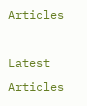Articles

Latest Articles